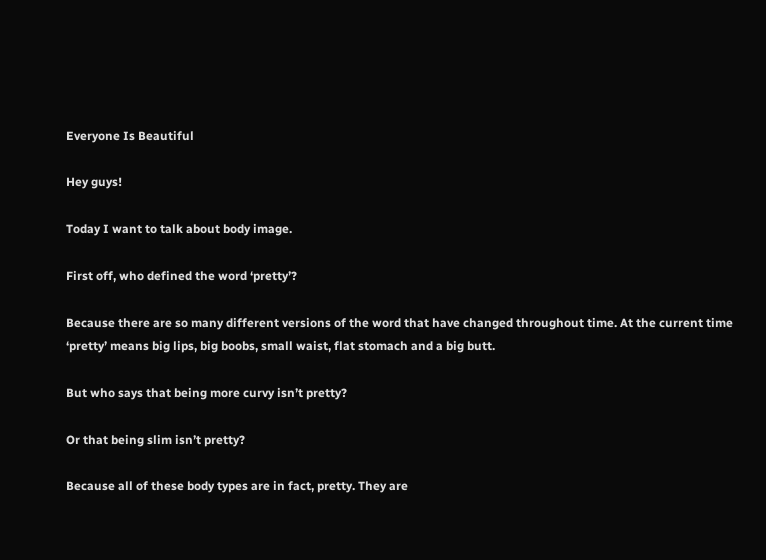Everyone Is Beautiful

Hey guys!

Today I want to talk about body image.

First off, who defined the word ‘pretty’?

Because there are so many different versions of the word that have changed throughout time. At the current time ‘pretty’ means big lips, big boobs, small waist, flat stomach and a big butt.

But who says that being more curvy isn’t pretty?

Or that being slim isn’t pretty?

Because all of these body types are in fact, pretty. They are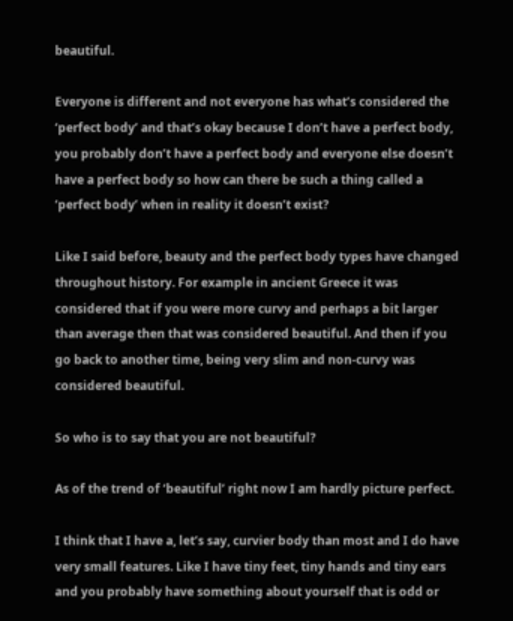beautiful.

Everyone is different and not everyone has what’s considered the ‘perfect body’ and that’s okay because I don’t have a perfect body, you probably don’t have a perfect body and everyone else doesn’t have a perfect body so how can there be such a thing called a ‘perfect body’ when in reality it doesn’t exist?

Like I said before, beauty and the perfect body types have changed throughout history. For example in ancient Greece it was considered that if you were more curvy and perhaps a bit larger than average then that was considered beautiful. And then if you go back to another time, being very slim and non-curvy was considered beautiful.

So who is to say that you are not beautiful?

As of the trend of ‘beautiful’ right now I am hardly picture perfect.

I think that I have a, let’s say, curvier body than most and I do have very small features. Like I have tiny feet, tiny hands and tiny ears and you probably have something about yourself that is odd or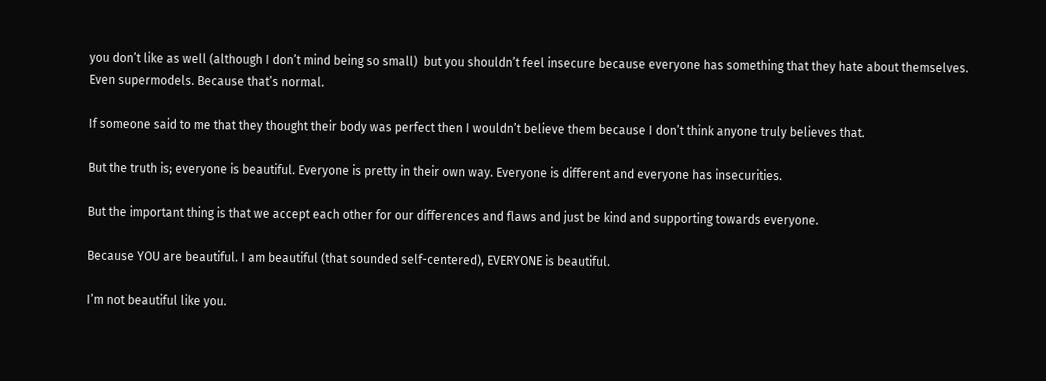you don’t like as well (although I don’t mind being so small)  but you shouldn’t feel insecure because everyone has something that they hate about themselves. Even supermodels. Because that’s normal.

If someone said to me that they thought their body was perfect then I wouldn’t believe them because I don’t think anyone truly believes that.

But the truth is; everyone is beautiful. Everyone is pretty in their own way. Everyone is different and everyone has insecurities.

But the important thing is that we accept each other for our differences and flaws and just be kind and supporting towards everyone.

Because YOU are beautiful. I am beautiful (that sounded self-centered), EVERYONE is beautiful.

I’m not beautiful like you.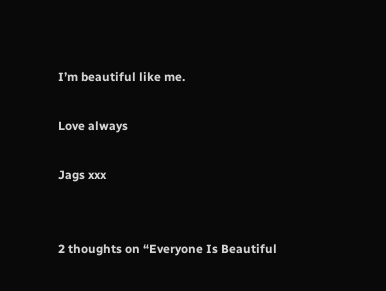I’m beautiful like me.

Love always

Jags xxx


2 thoughts on “Everyone Is Beautiful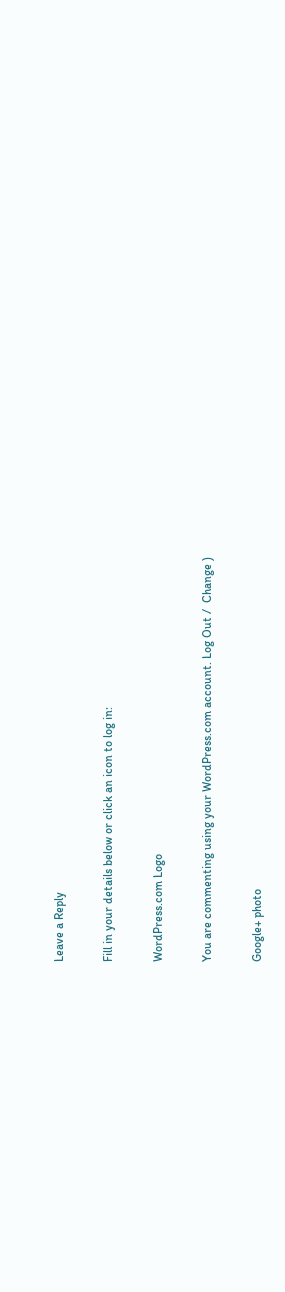Leave a Reply

Fill in your details below or click an icon to log in:

WordPress.com Logo

You are commenting using your WordPress.com account. Log Out /  Change )

Google+ photo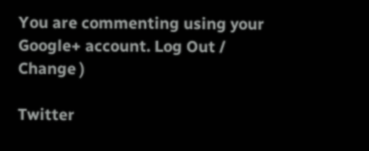You are commenting using your Google+ account. Log Out /  Change )

Twitter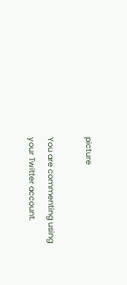picture

You are commenting using your Twitter account.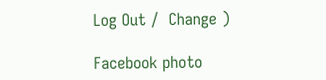Log Out /  Change )

Facebook photo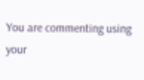You are commenting using your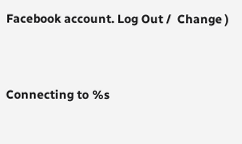Facebook account. Log Out /  Change )


Connecting to %s